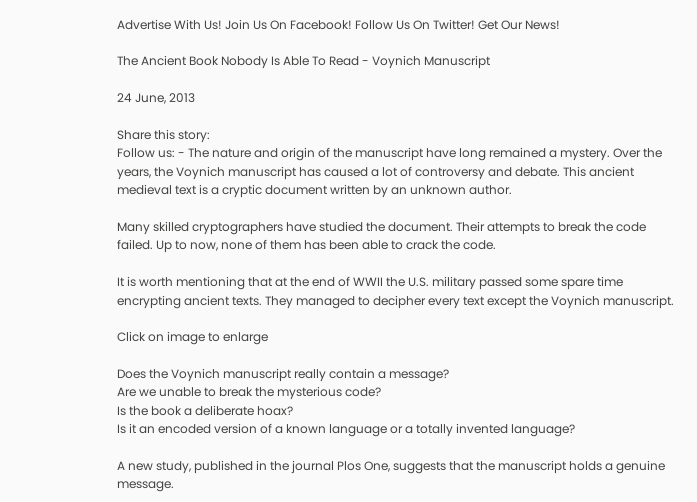Advertise With Us! Join Us On Facebook! Follow Us On Twitter! Get Our News!

The Ancient Book Nobody Is Able To Read - Voynich Manuscript

24 June, 2013

Share this story:
Follow us: - The nature and origin of the manuscript have long remained a mystery. Over the years, the Voynich manuscript has caused a lot of controversy and debate. This ancient medieval text is a cryptic document written by an unknown author.

Many skilled cryptographers have studied the document. Their attempts to break the code failed. Up to now, none of them has been able to crack the code.

It is worth mentioning that at the end of WWII the U.S. military passed some spare time encrypting ancient texts. They managed to decipher every text except the Voynich manuscript.

Click on image to enlarge

Does the Voynich manuscript really contain a message?
Are we unable to break the mysterious code?
Is the book a deliberate hoax?
Is it an encoded version of a known language or a totally invented language?

A new study, published in the journal Plos One, suggests that the manuscript holds a genuine message.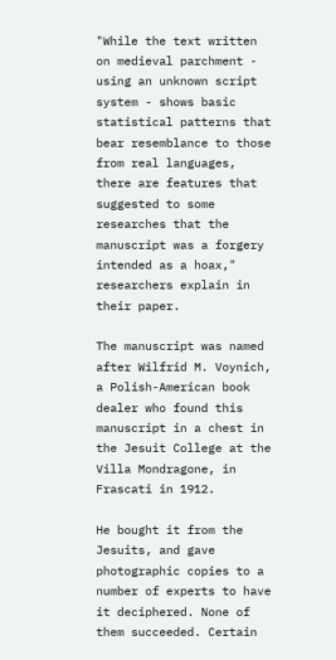"While the text written on medieval parchment - using an unknown script system - shows basic statistical patterns that bear resemblance to those from real languages, there are features that suggested to some researches that the manuscript was a forgery intended as a hoax," researchers explain in their paper.

The manuscript was named after Wilfrid M. Voynich, a Polish-American book dealer who found this manuscript in a chest in the Jesuit College at the Villa Mondragone, in Frascati in 1912.

He bought it from the Jesuits, and gave photographic copies to a number of experts to have it deciphered. None of them succeeded. Certain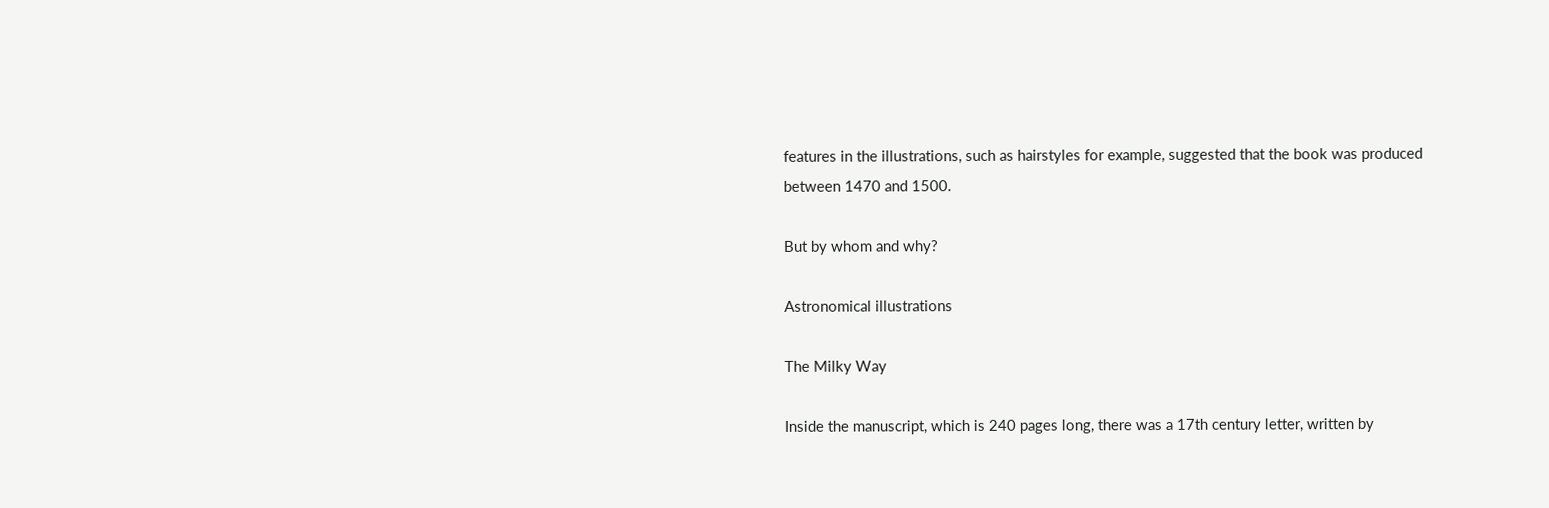features in the illustrations, such as hairstyles for example, suggested that the book was produced between 1470 and 1500.

But by whom and why?

Astronomical illustrations

The Milky Way

Inside the manuscript, which is 240 pages long, there was a 17th century letter, written by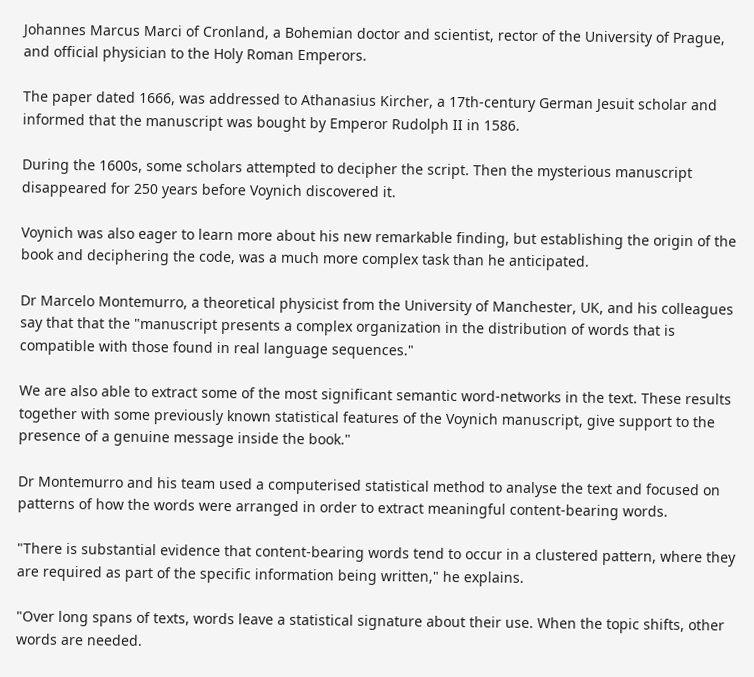Johannes Marcus Marci of Cronland, a Bohemian doctor and scientist, rector of the University of Prague, and official physician to the Holy Roman Emperors.

The paper dated 1666, was addressed to Athanasius Kircher, a 17th-century German Jesuit scholar and informed that the manuscript was bought by Emperor Rudolph II in 1586.

During the 1600s, some scholars attempted to decipher the script. Then the mysterious manuscript disappeared for 250 years before Voynich discovered it.

Voynich was also eager to learn more about his new remarkable finding, but establishing the origin of the book and deciphering the code, was a much more complex task than he anticipated.

Dr Marcelo Montemurro, a theoretical physicist from the University of Manchester, UK, and his colleagues say that that the "manuscript presents a complex organization in the distribution of words that is compatible with those found in real language sequences."

We are also able to extract some of the most significant semantic word-networks in the text. These results together with some previously known statistical features of the Voynich manuscript, give support to the presence of a genuine message inside the book."

Dr Montemurro and his team used a computerised statistical method to analyse the text and focused on patterns of how the words were arranged in order to extract meaningful content-bearing words.

"There is substantial evidence that content-bearing words tend to occur in a clustered pattern, where they are required as part of the specific information being written," he explains.

"Over long spans of texts, words leave a statistical signature about their use. When the topic shifts, other words are needed.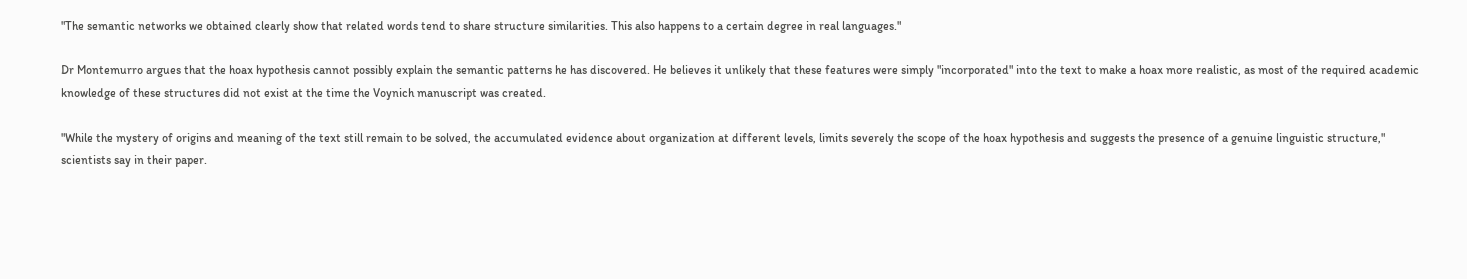"The semantic networks we obtained clearly show that related words tend to share structure similarities. This also happens to a certain degree in real languages."

Dr Montemurro argues that the hoax hypothesis cannot possibly explain the semantic patterns he has discovered. He believes it unlikely that these features were simply "incorporated" into the text to make a hoax more realistic, as most of the required academic knowledge of these structures did not exist at the time the Voynich manuscript was created.

"While the mystery of origins and meaning of the text still remain to be solved, the accumulated evidence about organization at different levels, limits severely the scope of the hoax hypothesis and suggests the presence of a genuine linguistic structure," scientists say in their paper.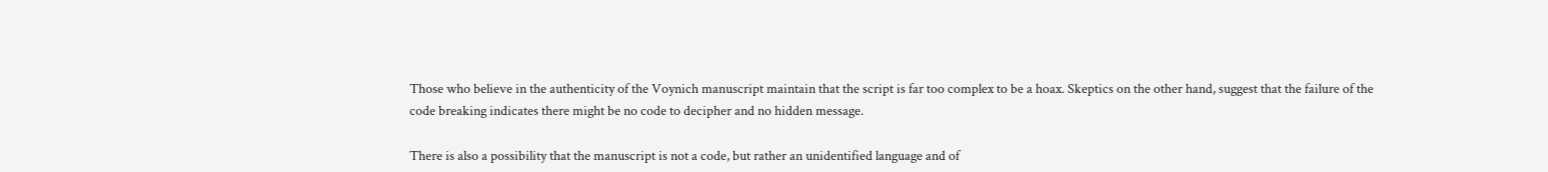Those who believe in the authenticity of the Voynich manuscript maintain that the script is far too complex to be a hoax. Skeptics on the other hand, suggest that the failure of the code breaking indicates there might be no code to decipher and no hidden message.

There is also a possibility that the manuscript is not a code, but rather an unidentified language and of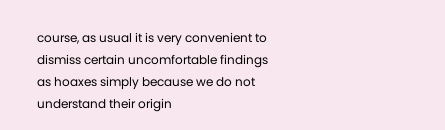course, as usual it is very convenient to dismiss certain uncomfortable findings as hoaxes simply because we do not understand their origin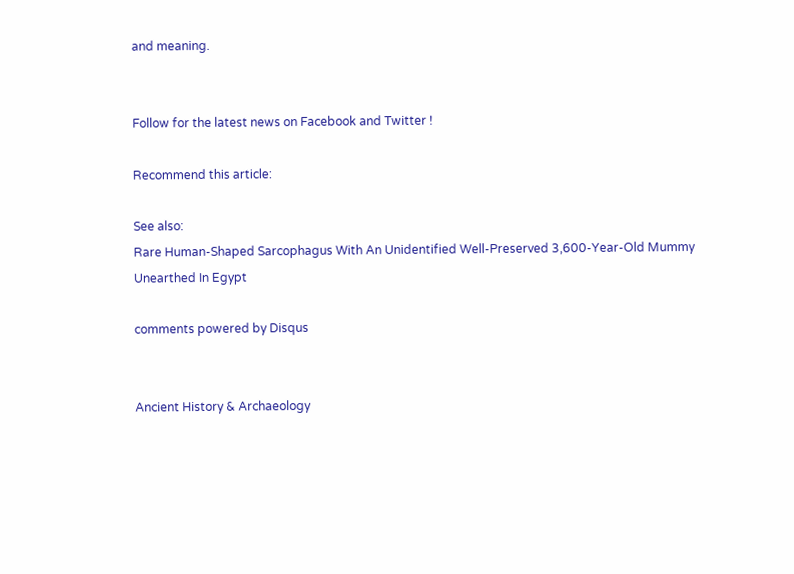and meaning.


Follow for the latest news on Facebook and Twitter !

Recommend this article:

See also:
Rare Human-Shaped Sarcophagus With An Unidentified Well-Preserved 3,600-Year-Old Mummy Unearthed In Egypt

comments powered by Disqus


Ancient History & Archaeology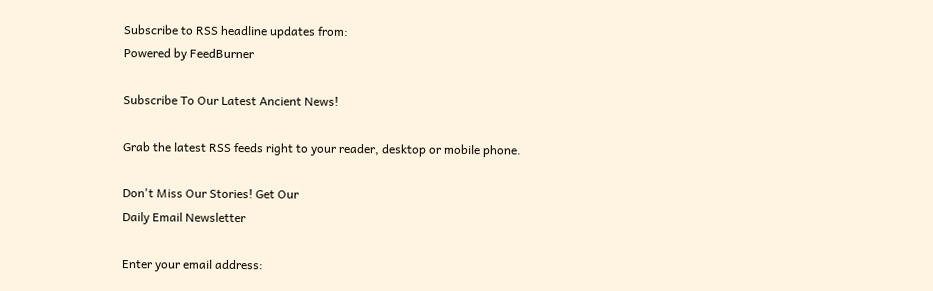Subscribe to RSS headline updates from:
Powered by FeedBurner

Subscribe To Our Latest Ancient News!

Grab the latest RSS feeds right to your reader, desktop or mobile phone.

Don't Miss Our Stories! Get Our
Daily Email Newsletter

Enter your email address: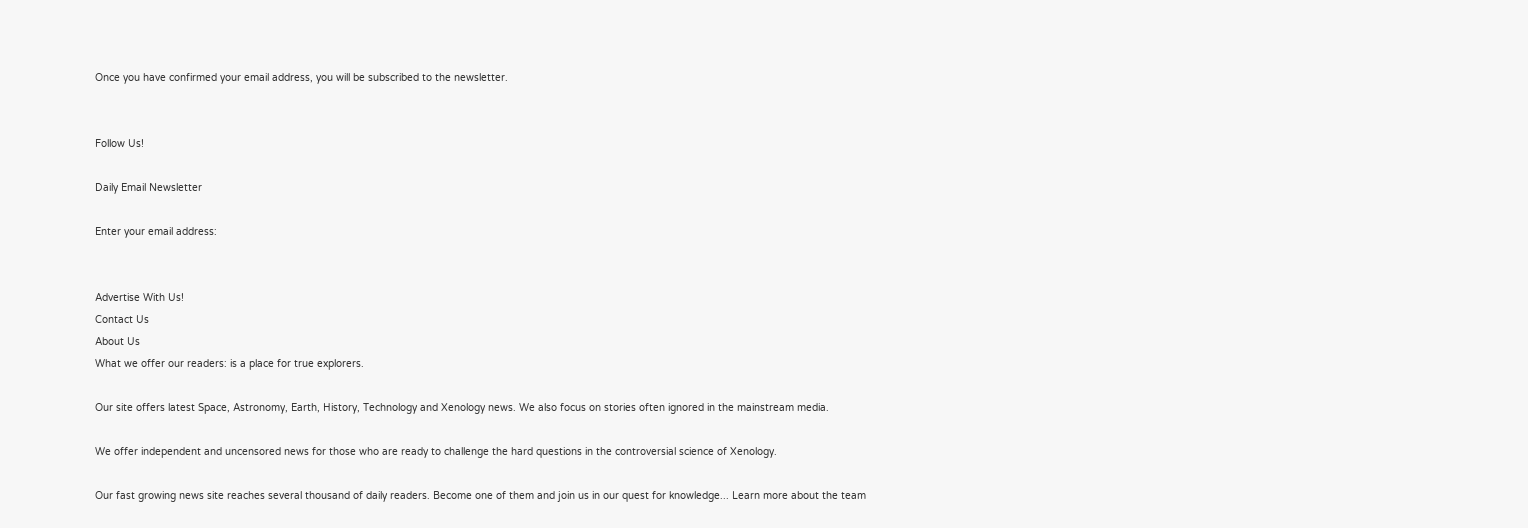Once you have confirmed your email address, you will be subscribed to the newsletter.


Follow Us!

Daily Email Newsletter

Enter your email address:


Advertise With Us!
Contact Us
About Us
What we offer our readers: is a place for true explorers.

Our site offers latest Space, Astronomy, Earth, History, Technology and Xenology news. We also focus on stories often ignored in the mainstream media.

We offer independent and uncensored news for those who are ready to challenge the hard questions in the controversial science of Xenology.

Our fast growing news site reaches several thousand of daily readers. Become one of them and join us in our quest for knowledge... Learn more about the team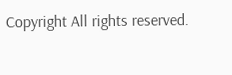Copyright All rights reserved.